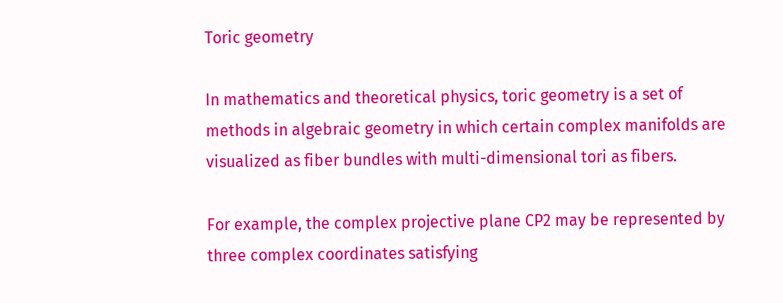Toric geometry

In mathematics and theoretical physics, toric geometry is a set of methods in algebraic geometry in which certain complex manifolds are visualized as fiber bundles with multi-dimensional tori as fibers.

For example, the complex projective plane CP2 may be represented by three complex coordinates satisfying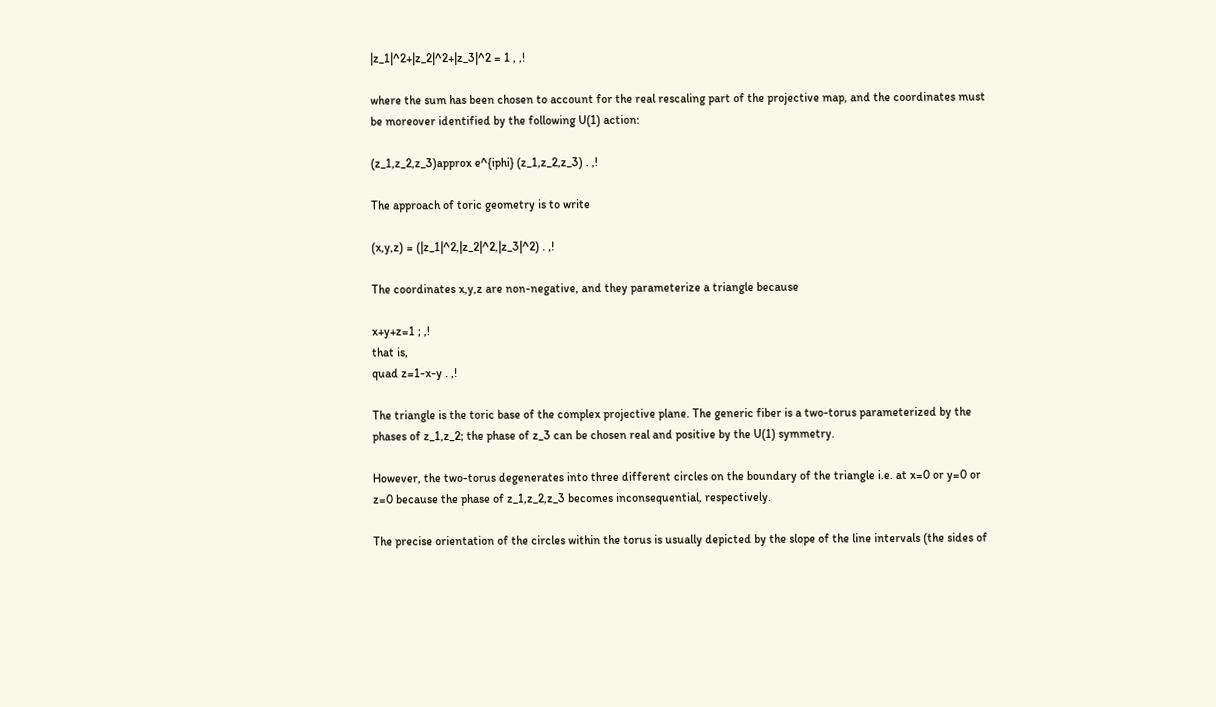|z_1|^2+|z_2|^2+|z_3|^2 = 1 , ,!

where the sum has been chosen to account for the real rescaling part of the projective map, and the coordinates must be moreover identified by the following U(1) action:

(z_1,z_2,z_3)approx e^{iphi} (z_1,z_2,z_3) . ,!

The approach of toric geometry is to write

(x,y,z) = (|z_1|^2,|z_2|^2,|z_3|^2) . ,!

The coordinates x,y,z are non-negative, and they parameterize a triangle because

x+y+z=1 ; ,!
that is,
quad z=1-x-y . ,!

The triangle is the toric base of the complex projective plane. The generic fiber is a two-torus parameterized by the phases of z_1,z_2; the phase of z_3 can be chosen real and positive by the U(1) symmetry.

However, the two-torus degenerates into three different circles on the boundary of the triangle i.e. at x=0 or y=0 or z=0 because the phase of z_1,z_2,z_3 becomes inconsequential, respectively.

The precise orientation of the circles within the torus is usually depicted by the slope of the line intervals (the sides of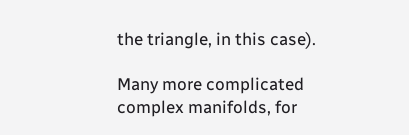the triangle, in this case).

Many more complicated complex manifolds, for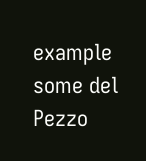example some del Pezzo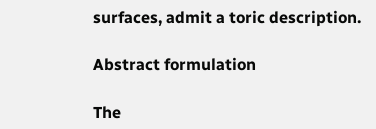surfaces, admit a toric description.

Abstract formulation

The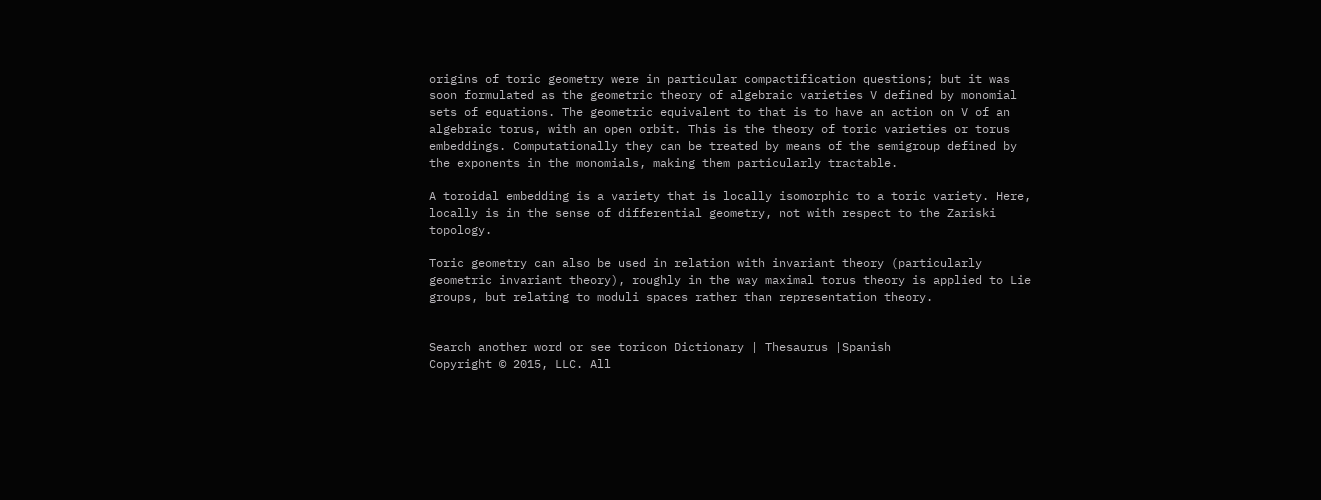origins of toric geometry were in particular compactification questions; but it was soon formulated as the geometric theory of algebraic varieties V defined by monomial sets of equations. The geometric equivalent to that is to have an action on V of an algebraic torus, with an open orbit. This is the theory of toric varieties or torus embeddings. Computationally they can be treated by means of the semigroup defined by the exponents in the monomials, making them particularly tractable.

A toroidal embedding is a variety that is locally isomorphic to a toric variety. Here, locally is in the sense of differential geometry, not with respect to the Zariski topology.

Toric geometry can also be used in relation with invariant theory (particularly geometric invariant theory), roughly in the way maximal torus theory is applied to Lie groups, but relating to moduli spaces rather than representation theory.


Search another word or see toricon Dictionary | Thesaurus |Spanish
Copyright © 2015, LLC. All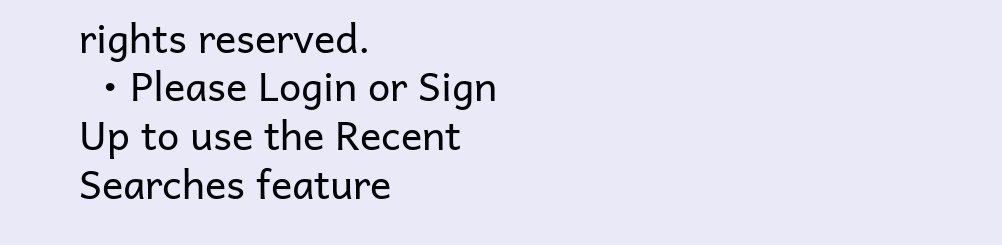rights reserved.
  • Please Login or Sign Up to use the Recent Searches feature